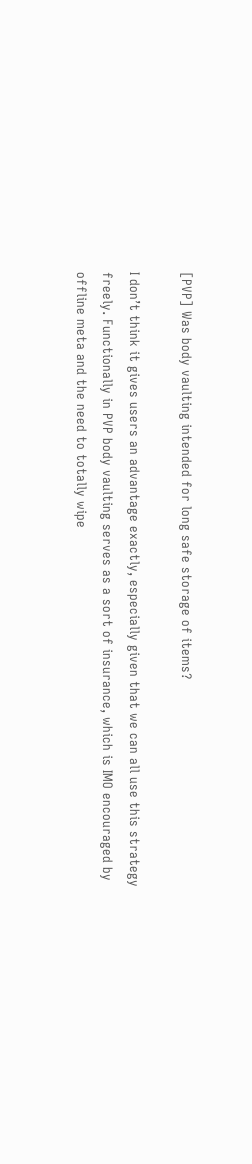[PVP] Was body vaulting intended for long safe storage of items?

I don’t think it gives users an advantage exactly, especially given that we can all use this strategy freely. Functionally in PVP body vaulting serves as a sort of insurance, which is IMO encouraged by offline meta and the need to totally wipe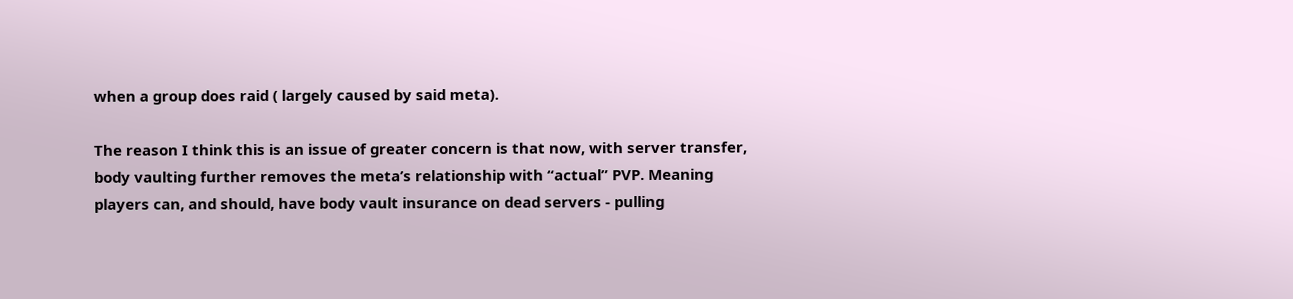when a group does raid ( largely caused by said meta).

The reason I think this is an issue of greater concern is that now, with server transfer, body vaulting further removes the meta’s relationship with “actual” PVP. Meaning players can, and should, have body vault insurance on dead servers - pulling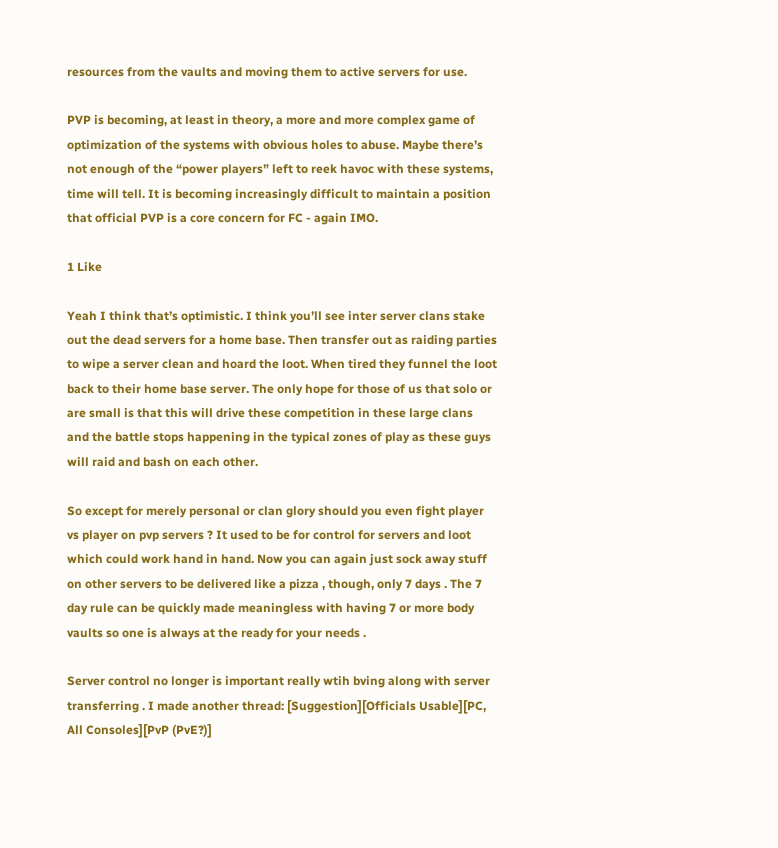resources from the vaults and moving them to active servers for use.

PVP is becoming, at least in theory, a more and more complex game of optimization of the systems with obvious holes to abuse. Maybe there’s not enough of the “power players” left to reek havoc with these systems, time will tell. It is becoming increasingly difficult to maintain a position that official PVP is a core concern for FC - again IMO.

1 Like

Yeah I think that’s optimistic. I think you’ll see inter server clans stake out the dead servers for a home base. Then transfer out as raiding parties to wipe a server clean and hoard the loot. When tired they funnel the loot back to their home base server. The only hope for those of us that solo or are small is that this will drive these competition in these large clans and the battle stops happening in the typical zones of play as these guys will raid and bash on each other.

So except for merely personal or clan glory should you even fight player vs player on pvp servers ? It used to be for control for servers and loot which could work hand in hand. Now you can again just sock away stuff on other servers to be delivered like a pizza , though, only 7 days . The 7 day rule can be quickly made meaningless with having 7 or more body vaults so one is always at the ready for your needs .

Server control no longer is important really wtih bving along with server transferring . I made another thread: [Suggestion][Officials Usable][PC, All Consoles][PvP (PvE?)]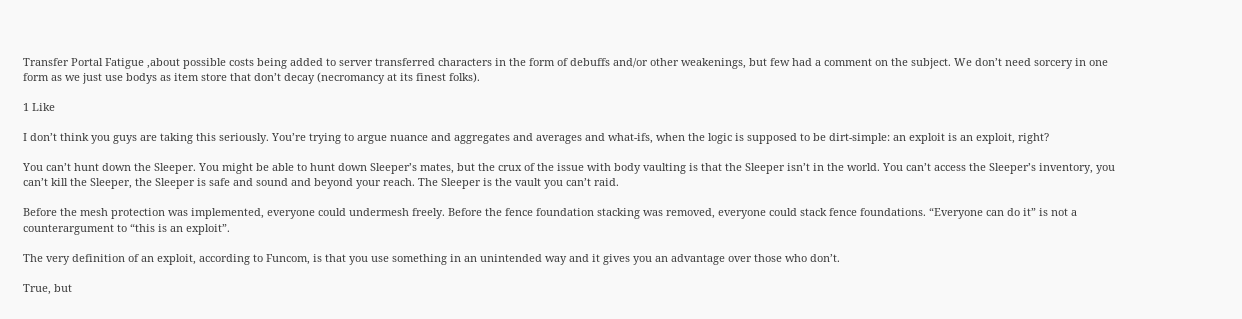Transfer Portal Fatigue ,about possible costs being added to server transferred characters in the form of debuffs and/or other weakenings, but few had a comment on the subject. We don’t need sorcery in one form as we just use bodys as item store that don’t decay (necromancy at its finest folks).

1 Like

I don’t think you guys are taking this seriously. You’re trying to argue nuance and aggregates and averages and what-ifs, when the logic is supposed to be dirt-simple: an exploit is an exploit, right?

You can’t hunt down the Sleeper. You might be able to hunt down Sleeper’s mates, but the crux of the issue with body vaulting is that the Sleeper isn’t in the world. You can’t access the Sleeper’s inventory, you can’t kill the Sleeper, the Sleeper is safe and sound and beyond your reach. The Sleeper is the vault you can’t raid.

Before the mesh protection was implemented, everyone could undermesh freely. Before the fence foundation stacking was removed, everyone could stack fence foundations. “Everyone can do it” is not a counterargument to “this is an exploit”.

The very definition of an exploit, according to Funcom, is that you use something in an unintended way and it gives you an advantage over those who don’t.

True, but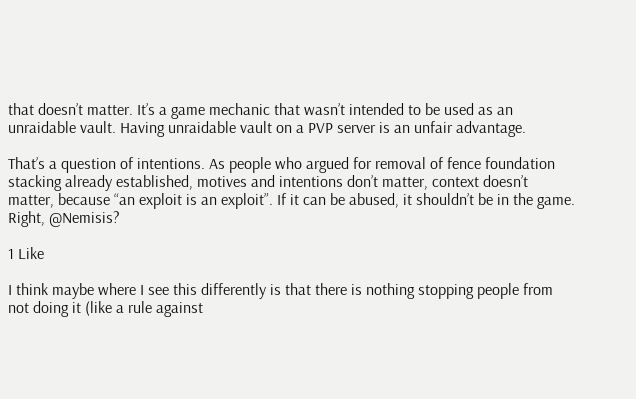that doesn’t matter. It’s a game mechanic that wasn’t intended to be used as an unraidable vault. Having unraidable vault on a PVP server is an unfair advantage.

That’s a question of intentions. As people who argued for removal of fence foundation stacking already established, motives and intentions don’t matter, context doesn’t matter, because “an exploit is an exploit”. If it can be abused, it shouldn’t be in the game. Right, @Nemisis?

1 Like

I think maybe where I see this differently is that there is nothing stopping people from not doing it (like a rule against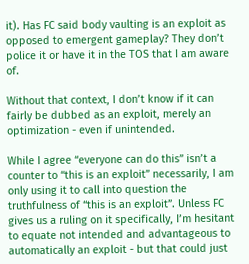it). Has FC said body vaulting is an exploit as opposed to emergent gameplay? They don’t police it or have it in the TOS that I am aware of.

Without that context, I don’t know if it can fairly be dubbed as an exploit, merely an optimization - even if unintended.

While I agree “everyone can do this” isn’t a counter to “this is an exploit” necessarily, I am only using it to call into question the truthfulness of “this is an exploit”. Unless FC gives us a ruling on it specifically, I’m hesitant to equate not intended and advantageous to automatically an exploit - but that could just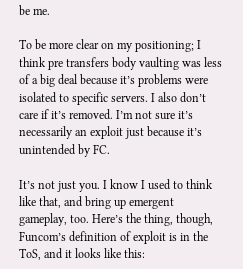be me.

To be more clear on my positioning; I think pre transfers body vaulting was less of a big deal because it’s problems were isolated to specific servers. I also don’t care if it’s removed. I’m not sure it’s necessarily an exploit just because it’s unintended by FC.

It’s not just you. I know I used to think like that, and bring up emergent gameplay, too. Here’s the thing, though, Funcom’s definition of exploit is in the ToS, and it looks like this: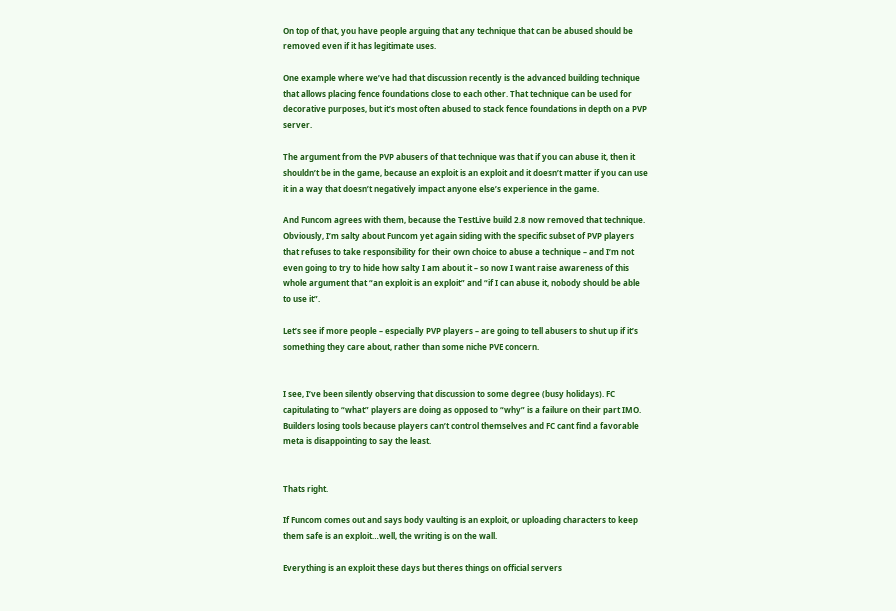On top of that, you have people arguing that any technique that can be abused should be removed even if it has legitimate uses.

One example where we’ve had that discussion recently is the advanced building technique that allows placing fence foundations close to each other. That technique can be used for decorative purposes, but it’s most often abused to stack fence foundations in depth on a PVP server.

The argument from the PVP abusers of that technique was that if you can abuse it, then it shouldn’t be in the game, because an exploit is an exploit and it doesn’t matter if you can use it in a way that doesn’t negatively impact anyone else’s experience in the game.

And Funcom agrees with them, because the TestLive build 2.8 now removed that technique. Obviously, I’m salty about Funcom yet again siding with the specific subset of PVP players that refuses to take responsibility for their own choice to abuse a technique – and I’m not even going to try to hide how salty I am about it – so now I want raise awareness of this whole argument that “an exploit is an exploit” and “if I can abuse it, nobody should be able to use it”.

Let’s see if more people – especially PVP players – are going to tell abusers to shut up if it’s something they care about, rather than some niche PVE concern.


I see, I’ve been silently observing that discussion to some degree (busy holidays). FC capitulating to “what” players are doing as opposed to “why” is a failure on their part IMO. Builders losing tools because players can’t control themselves and FC cant find a favorable meta is disappointing to say the least.


Thats right.

If Funcom comes out and says body vaulting is an exploit, or uploading characters to keep them safe is an exploit…well, the writing is on the wall.

Everything is an exploit these days but theres things on official servers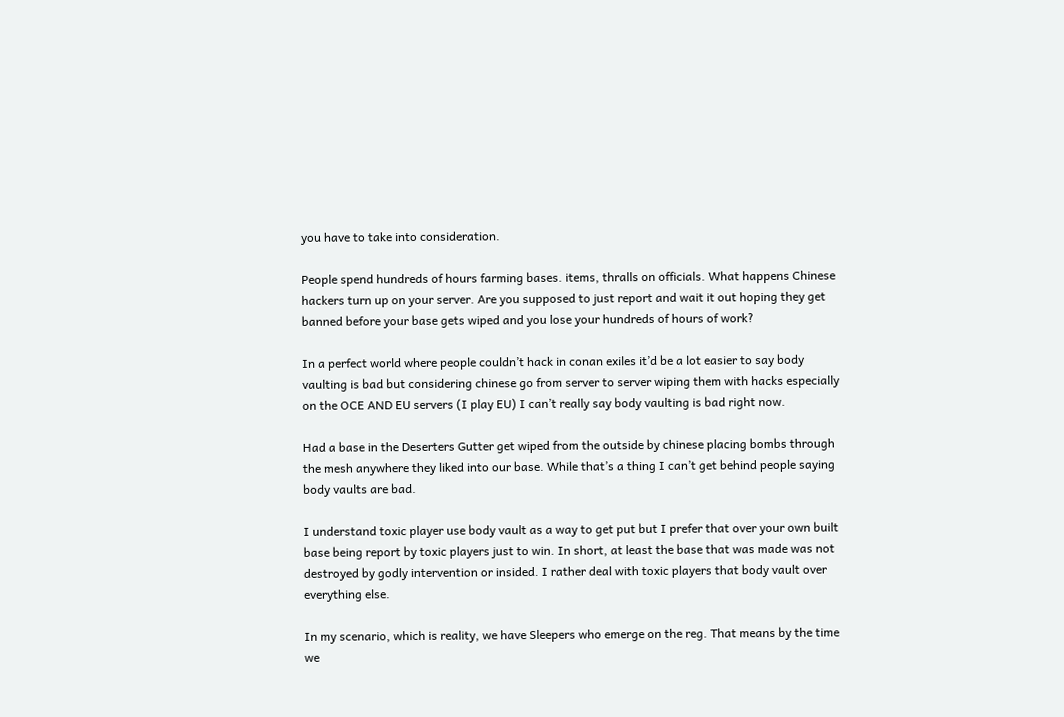you have to take into consideration.

People spend hundreds of hours farming bases. items, thralls on officials. What happens Chinese hackers turn up on your server. Are you supposed to just report and wait it out hoping they get banned before your base gets wiped and you lose your hundreds of hours of work?

In a perfect world where people couldn’t hack in conan exiles it’d be a lot easier to say body vaulting is bad but considering chinese go from server to server wiping them with hacks especially on the OCE AND EU servers (I play EU) I can’t really say body vaulting is bad right now.

Had a base in the Deserters Gutter get wiped from the outside by chinese placing bombs through the mesh anywhere they liked into our base. While that’s a thing I can’t get behind people saying body vaults are bad.

I understand toxic player use body vault as a way to get put but I prefer that over your own built base being report by toxic players just to win. In short, at least the base that was made was not destroyed by godly intervention or insided. I rather deal with toxic players that body vault over everything else.

In my scenario, which is reality, we have Sleepers who emerge on the reg. That means by the time we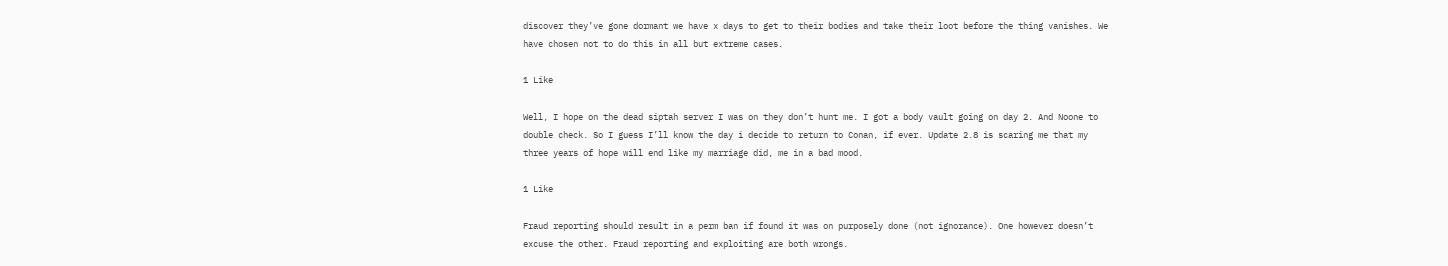discover they’ve gone dormant we have x days to get to their bodies and take their loot before the thing vanishes. We have chosen not to do this in all but extreme cases.

1 Like

Well, I hope on the dead siptah server I was on they don’t hunt me. I got a body vault going on day 2. And Noone to double check. So I guess I’ll know the day i decide to return to Conan, if ever. Update 2.8 is scaring me that my three years of hope will end like my marriage did, me in a bad mood.

1 Like

Fraud reporting should result in a perm ban if found it was on purposely done (not ignorance). One however doesn’t excuse the other. Fraud reporting and exploiting are both wrongs.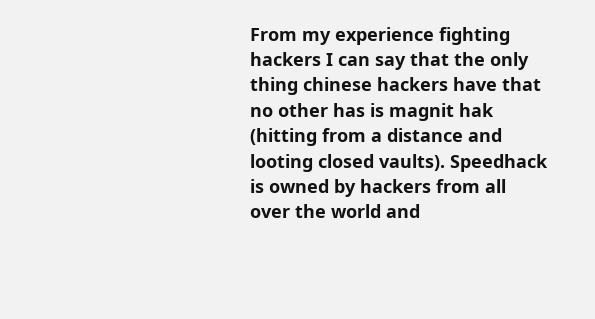From my experience fighting hackers I can say that the only thing chinese hackers have that no other has is magnit hak (hitting from a distance and looting closed vaults). Speedhack is owned by hackers from all over the world and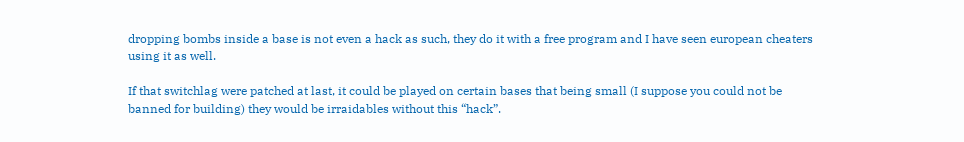dropping bombs inside a base is not even a hack as such, they do it with a free program and I have seen european cheaters using it as well.

If that switchlag were patched at last, it could be played on certain bases that being small (I suppose you could not be banned for building) they would be irraidables without this “hack”.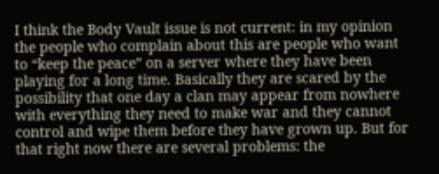I think the Body Vault issue is not current: in my opinion the people who complain about this are people who want to “keep the peace” on a server where they have been playing for a long time. Basically they are scared by the possibility that one day a clan may appear from nowhere with everything they need to make war and they cannot control and wipe them before they have grown up. But for that right now there are several problems: the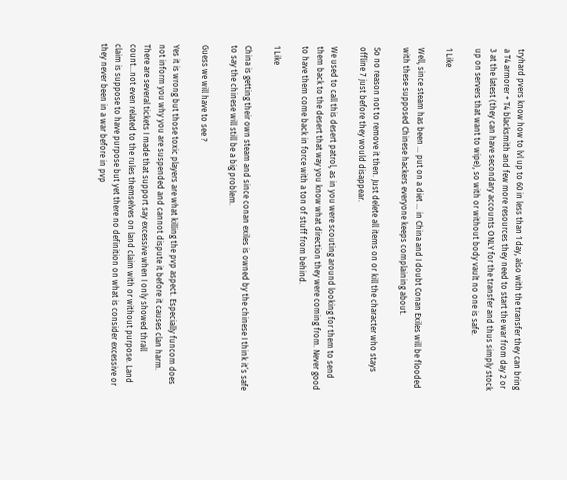tryhard pvers know how to lvl up to 60 in less than 1 day, also with the transfer they can bring a T4 armorer + T4 blacksmith and few more resources they need to start the war from day 2 or 3 at the latest (they can have secondary accounts ONLY for the transfer and thus simply stock up on servers that want to wipe), so with or without body vault no one is safe.

1 Like

Well, since steam has been … put on a diet … in China and I doubt Conan Exiles will be flooded with these supposed Chinese hackers everyone keeps complaining about.

So no reason not to remove it then. Just delete all items on or kill the character who stays offline 7 just before they would disappear.

We used to call this desert patrol, as in you were scouting around looking for them to send them back to the desert that way you know what direction they were coming from. Never good to have them come back in force with a ton of stuff from behind.

1 Like

China is getting their own steam and since conan exiles is owned by the chinese I think it’s safe to say the chinese will still be a big problem.

Guess we will have to see ?

Yes it is wrong but those toxic players are what killing the pvp aspect. Especially funcom does not inform you why you are suspended and cannot dispute it before it causes clan harm. There are several tickets I made that support say excessive when I only showed thrall count…not even related to the rules themselves on land claim with or without purpose. Land claim is suppose to have purpose but yet there no definition on what is consider excessive or they never been in a war before in pvp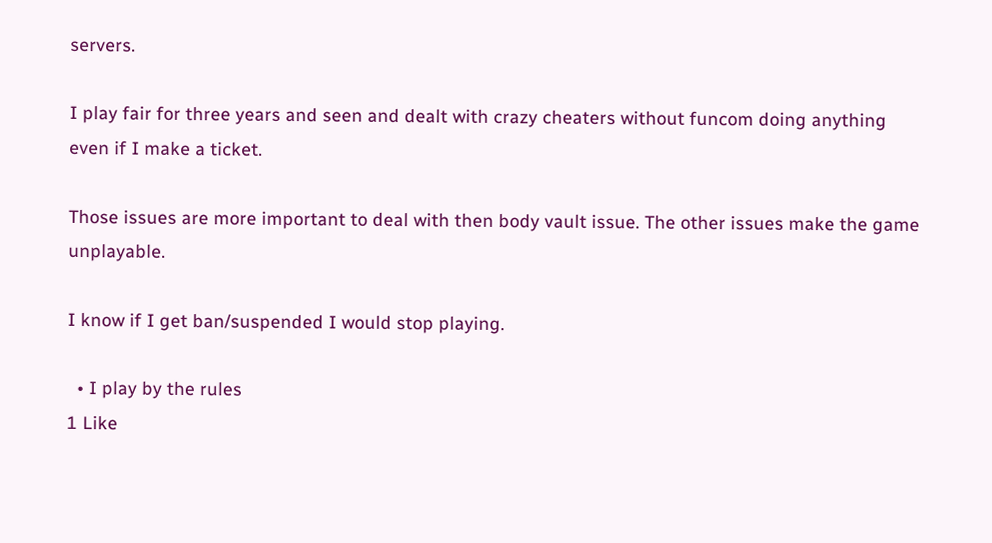servers.

I play fair for three years and seen and dealt with crazy cheaters without funcom doing anything even if I make a ticket.

Those issues are more important to deal with then body vault issue. The other issues make the game unplayable.

I know if I get ban/suspended I would stop playing.

  • I play by the rules
1 Like